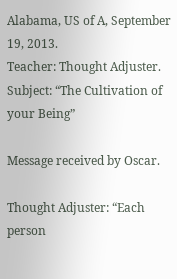Alabama, US of A, September 19, 2013.
Teacher: Thought Adjuster.
Subject: “The Cultivation of your Being”

Message received by Oscar.

Thought Adjuster: “Each person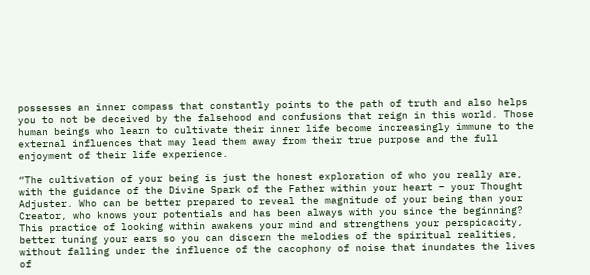possesses an inner compass that constantly points to the path of truth and also helps you to not be deceived by the falsehood and confusions that reign in this world. Those human beings who learn to cultivate their inner life become increasingly immune to the external influences that may lead them away from their true purpose and the full enjoyment of their life experience.

“The cultivation of your being is just the honest exploration of who you really are, with the guidance of the Divine Spark of the Father within your heart – your Thought Adjuster. Who can be better prepared to reveal the magnitude of your being than your Creator, who knows your potentials and has been always with you since the beginning? This practice of looking within awakens your mind and strengthens your perspicacity, better tuning your ears so you can discern the melodies of the spiritual realities, without falling under the influence of the cacophony of noise that inundates the lives of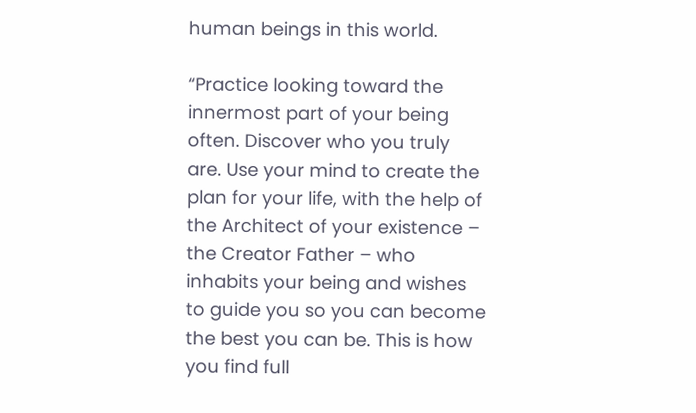human beings in this world.

“Practice looking toward the innermost part of your being often. Discover who you truly are. Use your mind to create the plan for your life, with the help of the Architect of your existence – the Creator Father – who inhabits your being and wishes to guide you so you can become the best you can be. This is how you find full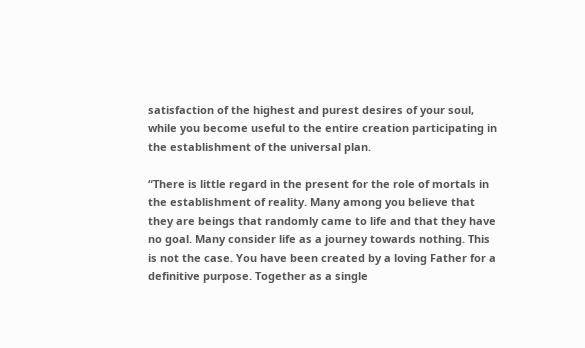satisfaction of the highest and purest desires of your soul, while you become useful to the entire creation participating in the establishment of the universal plan.

“There is little regard in the present for the role of mortals in the establishment of reality. Many among you believe that they are beings that randomly came to life and that they have no goal. Many consider life as a journey towards nothing. This is not the case. You have been created by a loving Father for a definitive purpose. Together as a single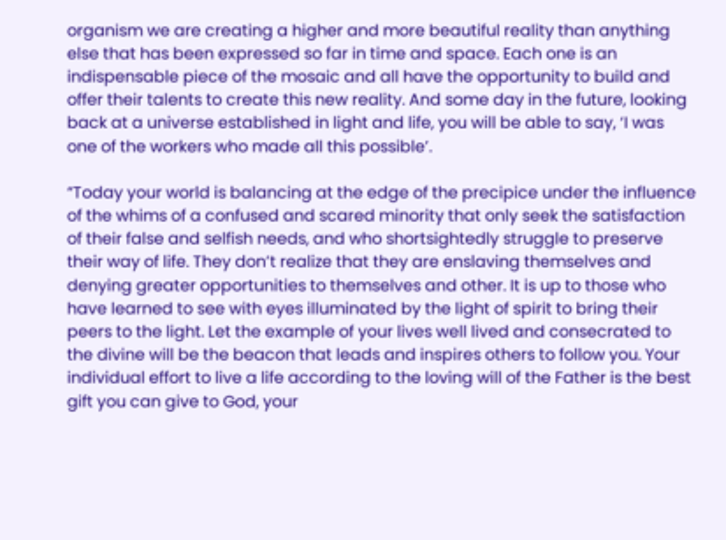organism we are creating a higher and more beautiful reality than anything else that has been expressed so far in time and space. Each one is an indispensable piece of the mosaic and all have the opportunity to build and offer their talents to create this new reality. And some day in the future, looking back at a universe established in light and life, you will be able to say, ‘I was one of the workers who made all this possible’.

“Today your world is balancing at the edge of the precipice under the influence of the whims of a confused and scared minority that only seek the satisfaction of their false and selfish needs, and who shortsightedly struggle to preserve their way of life. They don’t realize that they are enslaving themselves and denying greater opportunities to themselves and other. It is up to those who have learned to see with eyes illuminated by the light of spirit to bring their peers to the light. Let the example of your lives well lived and consecrated to the divine will be the beacon that leads and inspires others to follow you. Your individual effort to live a life according to the loving will of the Father is the best gift you can give to God, your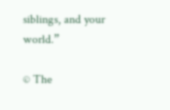siblings, and your world.”

© The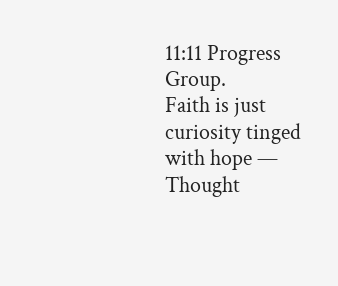11:11 Progress Group.
Faith is just curiosity tinged with hope — Thought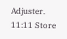Adjuster. 11:11 Store